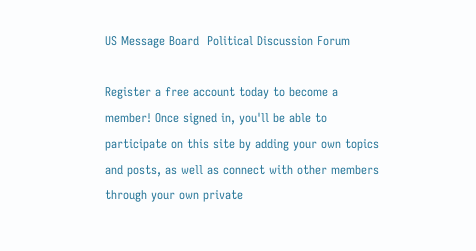US Message Board  Political Discussion Forum

Register a free account today to become a member! Once signed in, you'll be able to participate on this site by adding your own topics and posts, as well as connect with other members through your own private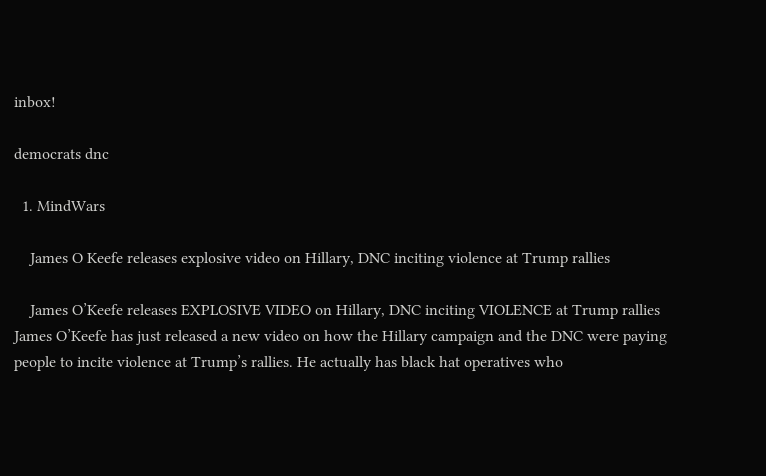inbox!

democrats dnc

  1. MindWars

    James O Keefe releases explosive video on Hillary, DNC inciting violence at Trump rallies

    James O’Keefe releases EXPLOSIVE VIDEO on Hillary, DNC inciting VIOLENCE at Trump rallies James O’Keefe has just released a new video on how the Hillary campaign and the DNC were paying people to incite violence at Trump’s rallies. He actually has black hat operatives who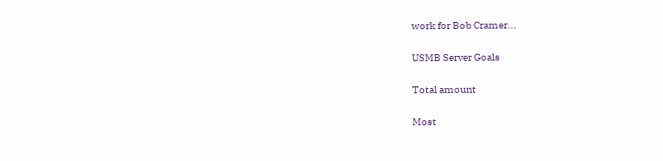work for Bob Cramer...

USMB Server Goals

Total amount

Most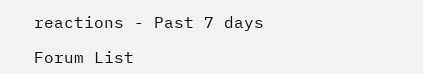reactions - Past 7 days

Forum List